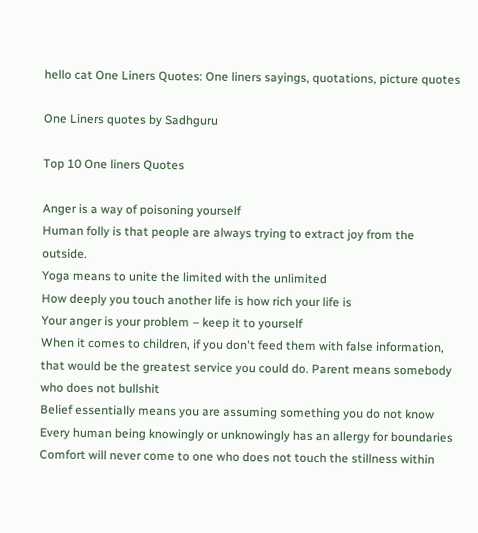hello cat One Liners Quotes: One liners sayings, quotations, picture quotes

One Liners quotes by Sadhguru

Top 10 One liners Quotes

Anger is a way of poisoning yourself
Human folly is that people are always trying to extract joy from the outside.
Yoga means to unite the limited with the unlimited
How deeply you touch another life is how rich your life is
Your anger is your problem – keep it to yourself
When it comes to children, if you don't feed them with false information, that would be the greatest service you could do. Parent means somebody who does not bullshit
Belief essentially means you are assuming something you do not know
Every human being knowingly or unknowingly has an allergy for boundaries
Comfort will never come to one who does not touch the stillness within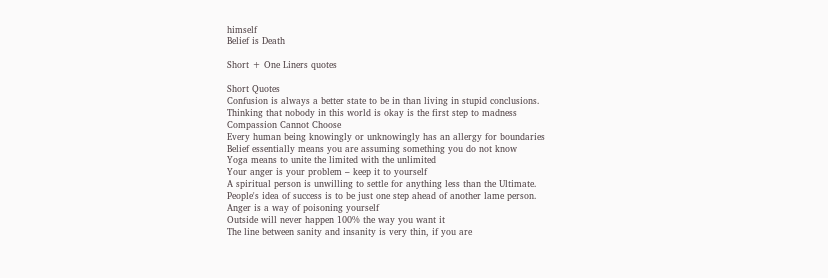himself
Belief is Death

Short + One Liners quotes

Short Quotes
Confusion is always a better state to be in than living in stupid conclusions.
Thinking that nobody in this world is okay is the first step to madness
Compassion Cannot Choose
Every human being knowingly or unknowingly has an allergy for boundaries
Belief essentially means you are assuming something you do not know
Yoga means to unite the limited with the unlimited
Your anger is your problem – keep it to yourself
A spiritual person is unwilling to settle for anything less than the Ultimate.
People's idea of success is to be just one step ahead of another lame person.
Anger is a way of poisoning yourself
Outside will never happen 100% the way you want it
The line between sanity and insanity is very thin, if you are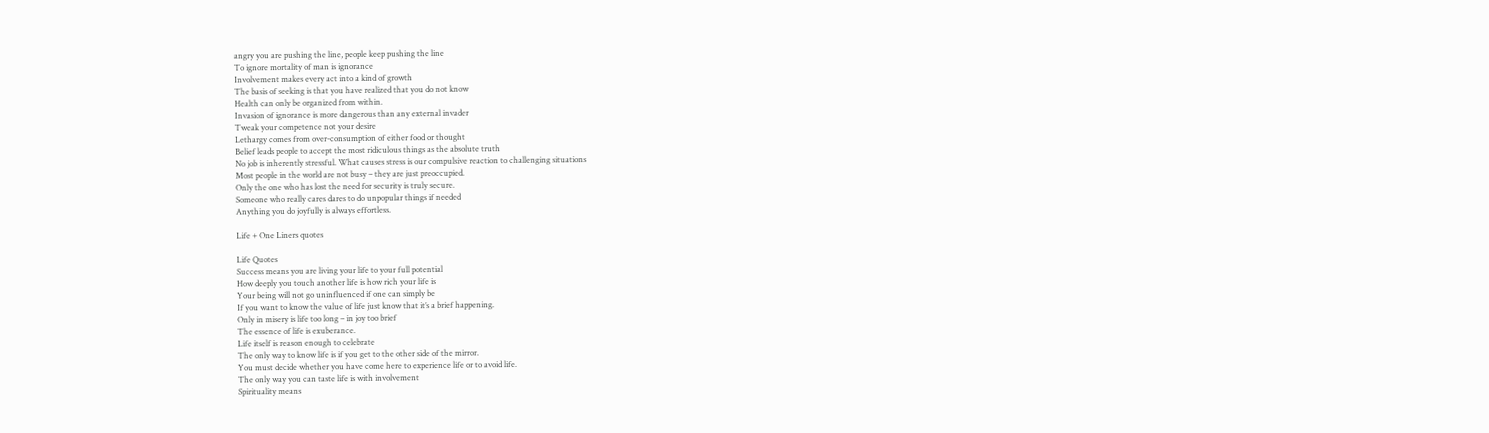angry you are pushing the line, people keep pushing the line
To ignore mortality of man is ignorance
Involvement makes every act into a kind of growth
The basis of seeking is that you have realized that you do not know
Health can only be organized from within.
Invasion of ignorance is more dangerous than any external invader
Tweak your competence not your desire
Lethargy comes from over-consumption of either food or thought
Belief leads people to accept the most ridiculous things as the absolute truth
No job is inherently stressful. What causes stress is our compulsive reaction to challenging situations
Most people in the world are not busy – they are just preoccupied.
Only the one who has lost the need for security is truly secure.
Someone who really cares dares to do unpopular things if needed
Anything you do joyfully is always effortless.

Life + One Liners quotes

Life Quotes
Success means you are living your life to your full potential
How deeply you touch another life is how rich your life is
Your being will not go uninfluenced if one can simply be
If you want to know the value of life just know that it’s a brief happening.
Only in misery is life too long – in joy too brief
The essence of life is exuberance.
Life itself is reason enough to celebrate
The only way to know life is if you get to the other side of the mirror.
You must decide whether you have come here to experience life or to avoid life.
The only way you can taste life is with involvement
Spirituality means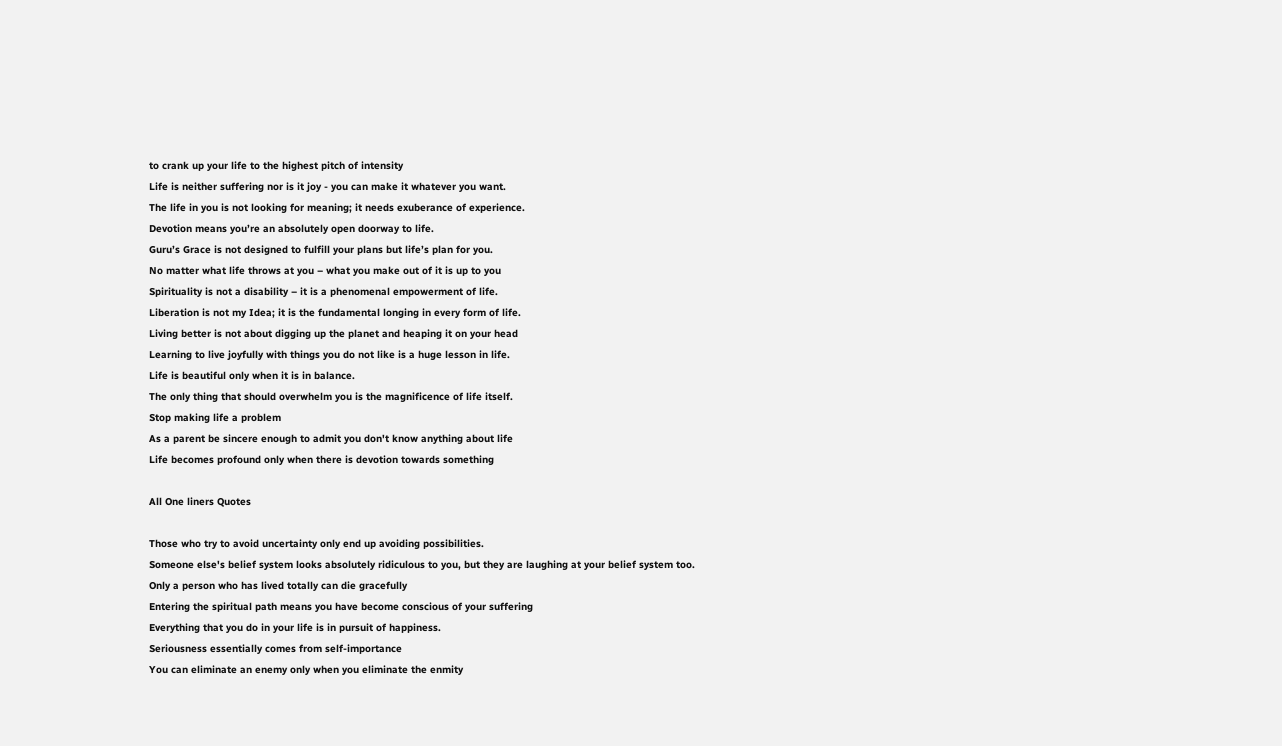to crank up your life to the highest pitch of intensity
Life is neither suffering nor is it joy - you can make it whatever you want.
The life in you is not looking for meaning; it needs exuberance of experience.
Devotion means you’re an absolutely open doorway to life.
Guru’s Grace is not designed to fulfill your plans but life’s plan for you.
No matter what life throws at you – what you make out of it is up to you
Spirituality is not a disability – it is a phenomenal empowerment of life.
Liberation is not my Idea; it is the fundamental longing in every form of life.
Living better is not about digging up the planet and heaping it on your head
Learning to live joyfully with things you do not like is a huge lesson in life.
Life is beautiful only when it is in balance.
The only thing that should overwhelm you is the magnificence of life itself.
Stop making life a problem
As a parent be sincere enough to admit you don't know anything about life
Life becomes profound only when there is devotion towards something

All One liners Quotes

Those who try to avoid uncertainty only end up avoiding possibilities.
Someone else's belief system looks absolutely ridiculous to you, but they are laughing at your belief system too.
Only a person who has lived totally can die gracefully
Entering the spiritual path means you have become conscious of your suffering
Everything that you do in your life is in pursuit of happiness.
Seriousness essentially comes from self-importance
You can eliminate an enemy only when you eliminate the enmity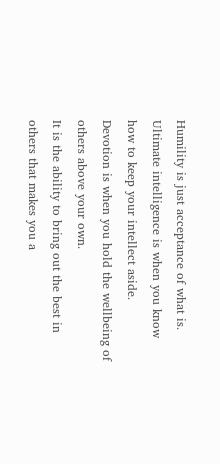Humility is just acceptance of what is.
Ultimate intelligence is when you know how to keep your intellect aside.
Devotion is when you hold the wellbeing of others above your own.
It is the ability to bring out the best in others that makes you a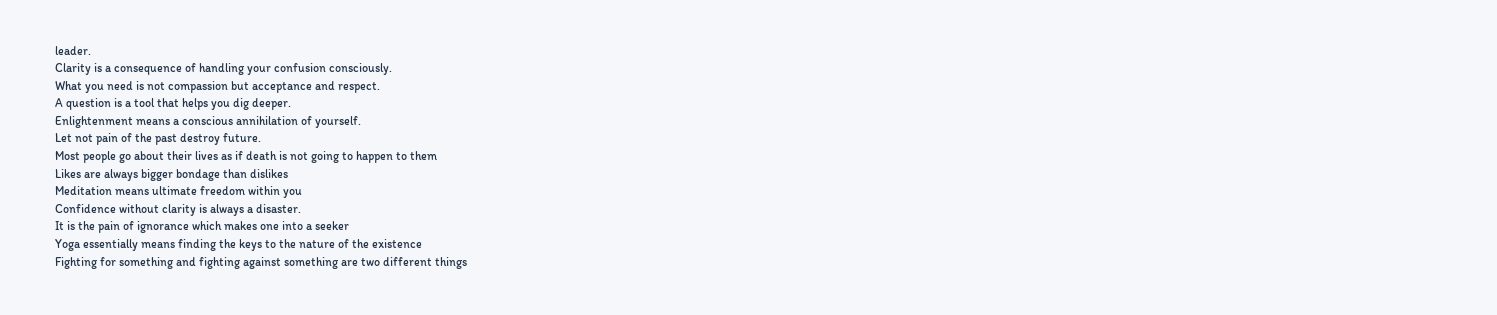leader.
Clarity is a consequence of handling your confusion consciously.
What you need is not compassion but acceptance and respect.
A question is a tool that helps you dig deeper.
Enlightenment means a conscious annihilation of yourself.
Let not pain of the past destroy future.
Most people go about their lives as if death is not going to happen to them
Likes are always bigger bondage than dislikes
Meditation means ultimate freedom within you
Confidence without clarity is always a disaster.
It is the pain of ignorance which makes one into a seeker
Yoga essentially means finding the keys to the nature of the existence
Fighting for something and fighting against something are two different things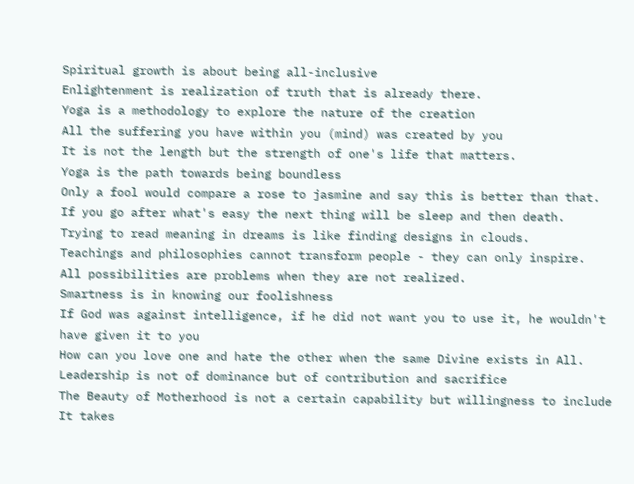Spiritual growth is about being all-inclusive
Enlightenment is realization of truth that is already there.
Yoga is a methodology to explore the nature of the creation
All the suffering you have within you (mind) was created by you
It is not the length but the strength of one's life that matters.
Yoga is the path towards being boundless
Only a fool would compare a rose to jasmine and say this is better than that.
If you go after what's easy the next thing will be sleep and then death.
Trying to read meaning in dreams is like finding designs in clouds.
Teachings and philosophies cannot transform people - they can only inspire.
All possibilities are problems when they are not realized.
Smartness is in knowing our foolishness
If God was against intelligence, if he did not want you to use it, he wouldn't have given it to you
How can you love one and hate the other when the same Divine exists in All.
Leadership is not of dominance but of contribution and sacrifice
The Beauty of Motherhood is not a certain capability but willingness to include
It takes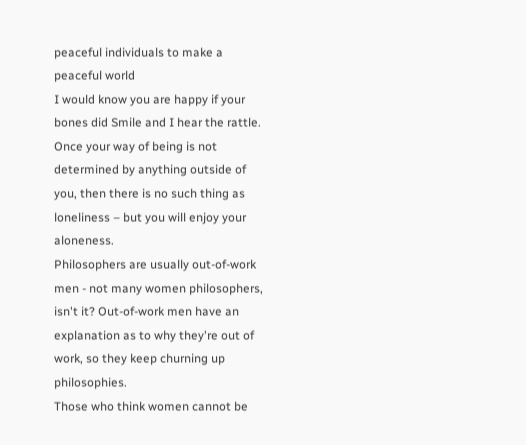peaceful individuals to make a peaceful world
I would know you are happy if your bones did Smile and I hear the rattle.
Once your way of being is not determined by anything outside of you, then there is no such thing as loneliness – but you will enjoy your aloneness.
Philosophers are usually out-of-work men - not many women philosophers, isn't it? Out-of-work men have an explanation as to why they're out of work, so they keep churning up philosophies.
Those who think women cannot be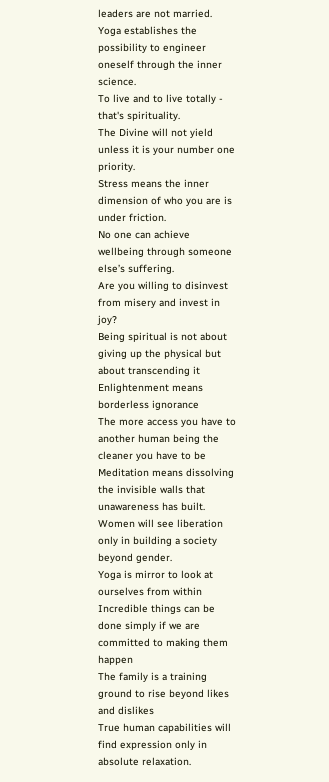leaders are not married.
Yoga establishes the possibility to engineer oneself through the inner science.
To live and to live totally - that's spirituality.
The Divine will not yield unless it is your number one priority.
Stress means the inner dimension of who you are is under friction.
No one can achieve wellbeing through someone else’s suffering.
Are you willing to disinvest from misery and invest in joy?
Being spiritual is not about giving up the physical but about transcending it
Enlightenment means borderless ignorance
The more access you have to another human being the cleaner you have to be
Meditation means dissolving the invisible walls that unawareness has built.
Women will see liberation only in building a society beyond gender.
Yoga is mirror to look at ourselves from within
Incredible things can be done simply if we are committed to making them happen
The family is a training ground to rise beyond likes and dislikes
True human capabilities will find expression only in absolute relaxation.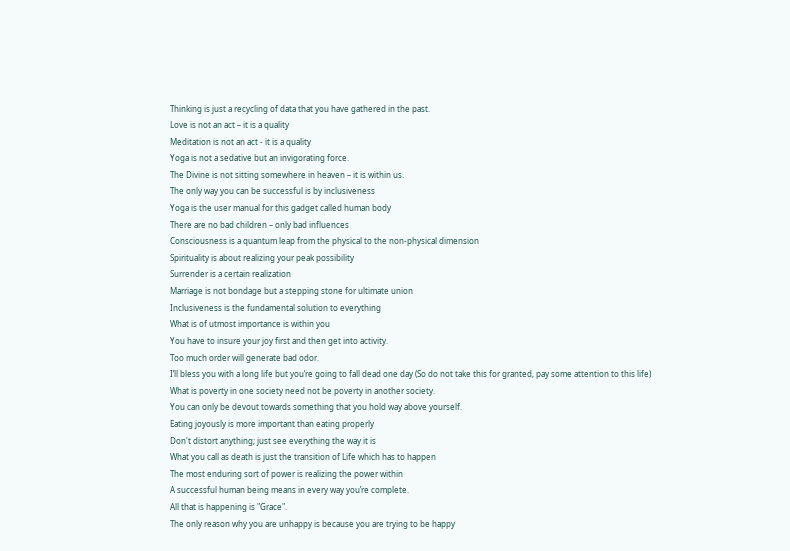Thinking is just a recycling of data that you have gathered in the past.
Love is not an act – it is a quality
Meditation is not an act - it is a quality
Yoga is not a sedative but an invigorating force.
The Divine is not sitting somewhere in heaven – it is within us.
The only way you can be successful is by inclusiveness
Yoga is the user manual for this gadget called human body
There are no bad children – only bad influences
Consciousness is a quantum leap from the physical to the non-physical dimension
Spirituality is about realizing your peak possibility
Surrender is a certain realization
Marriage is not bondage but a stepping stone for ultimate union
Inclusiveness is the fundamental solution to everything
What is of utmost importance is within you
You have to insure your joy first and then get into activity.
Too much order will generate bad odor.
I’ll bless you with a long life but you’re going to fall dead one day (So do not take this for granted, pay some attention to this life)
What is poverty in one society need not be poverty in another society.
You can only be devout towards something that you hold way above yourself.
Eating joyously is more important than eating properly
Don't distort anything; just see everything the way it is
What you call as death is just the transition of Life which has to happen
The most enduring sort of power is realizing the power within
A successful human being means in every way you’re complete.
All that is happening is "Grace".
The only reason why you are unhappy is because you are trying to be happy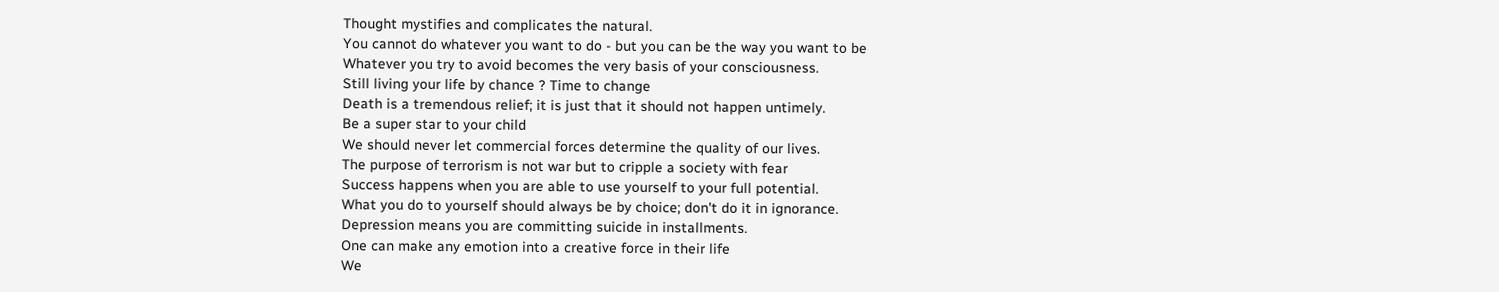Thought mystifies and complicates the natural.
You cannot do whatever you want to do - but you can be the way you want to be
Whatever you try to avoid becomes the very basis of your consciousness.
Still living your life by chance ? Time to change
Death is a tremendous relief; it is just that it should not happen untimely.
Be a super star to your child
We should never let commercial forces determine the quality of our lives.
The purpose of terrorism is not war but to cripple a society with fear
Success happens when you are able to use yourself to your full potential.
What you do to yourself should always be by choice; don't do it in ignorance.
Depression means you are committing suicide in installments.
One can make any emotion into a creative force in their life
We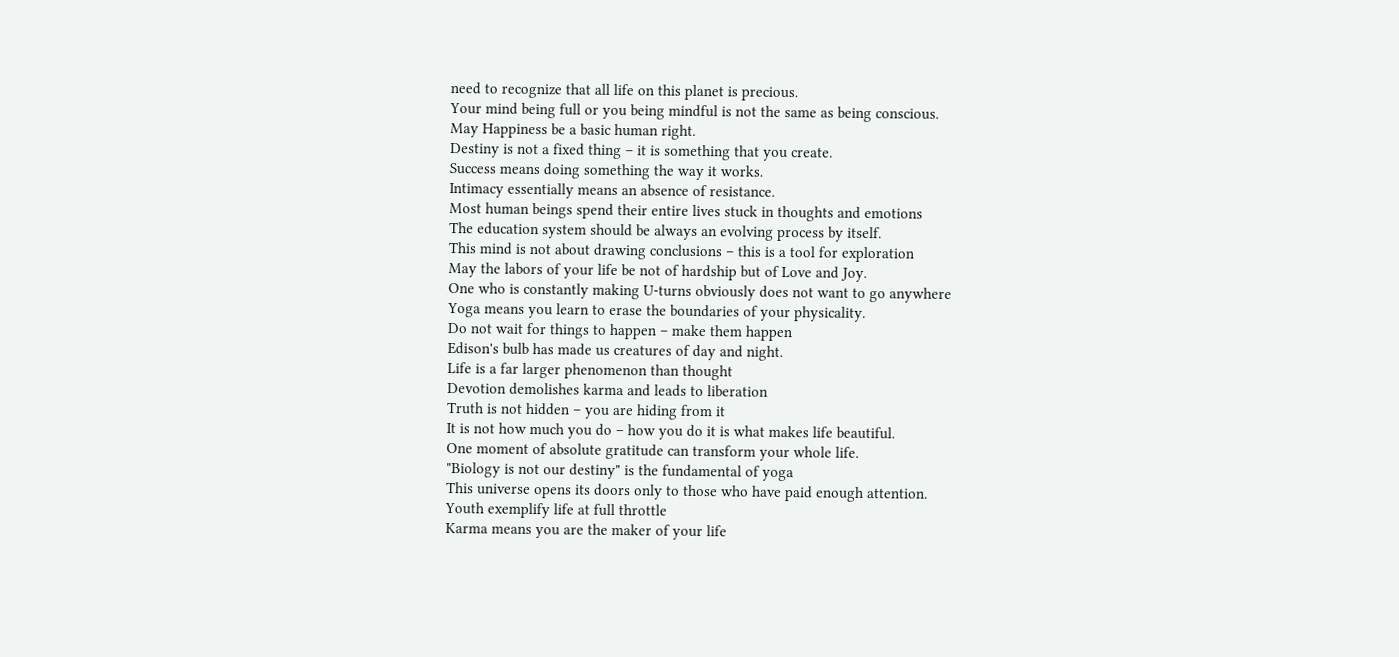need to recognize that all life on this planet is precious.
Your mind being full or you being mindful is not the same as being conscious.
May Happiness be a basic human right.
Destiny is not a fixed thing – it is something that you create.
Success means doing something the way it works.
Intimacy essentially means an absence of resistance.
Most human beings spend their entire lives stuck in thoughts and emotions
The education system should be always an evolving process by itself.
This mind is not about drawing conclusions – this is a tool for exploration
May the labors of your life be not of hardship but of Love and Joy.
One who is constantly making U-turns obviously does not want to go anywhere
Yoga means you learn to erase the boundaries of your physicality.
Do not wait for things to happen – make them happen
Edison's bulb has made us creatures of day and night.
Life is a far larger phenomenon than thought
Devotion demolishes karma and leads to liberation
Truth is not hidden – you are hiding from it
It is not how much you do – how you do it is what makes life beautiful.
One moment of absolute gratitude can transform your whole life.
"Biology is not our destiny" is the fundamental of yoga
This universe opens its doors only to those who have paid enough attention.
Youth exemplify life at full throttle
Karma means you are the maker of your life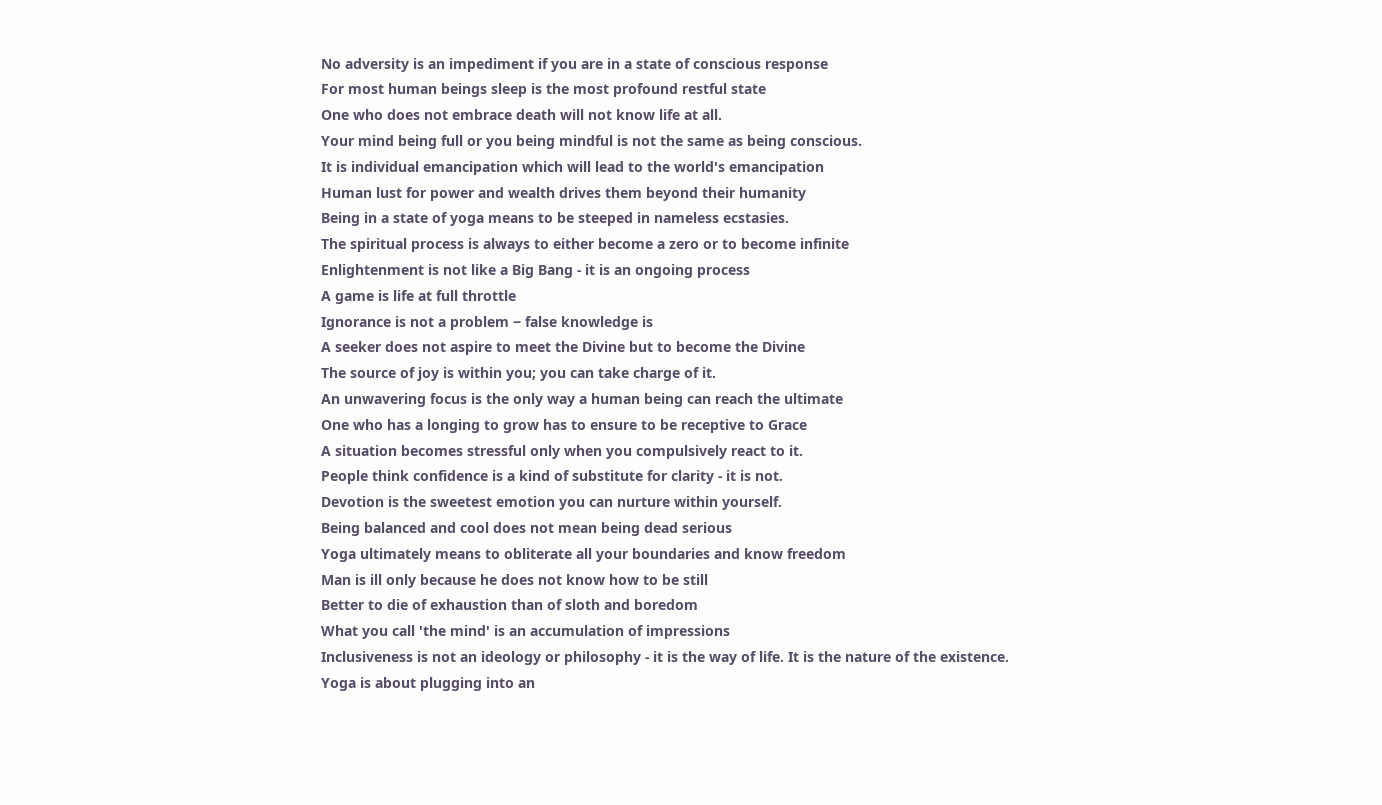No adversity is an impediment if you are in a state of conscious response
For most human beings sleep is the most profound restful state
One who does not embrace death will not know life at all.
Your mind being full or you being mindful is not the same as being conscious.
It is individual emancipation which will lead to the world's emancipation
Human lust for power and wealth drives them beyond their humanity
Being in a state of yoga means to be steeped in nameless ecstasies.
The spiritual process is always to either become a zero or to become infinite
Enlightenment is not like a Big Bang - it is an ongoing process
A game is life at full throttle
Ignorance is not a problem ‒ false knowledge is
A seeker does not aspire to meet the Divine but to become the Divine
The source of joy is within you; you can take charge of it.
An unwavering focus is the only way a human being can reach the ultimate
One who has a longing to grow has to ensure to be receptive to Grace
A situation becomes stressful only when you compulsively react to it.
People think confidence is a kind of substitute for clarity - it is not.
Devotion is the sweetest emotion you can nurture within yourself.
Being balanced and cool does not mean being dead serious
Yoga ultimately means to obliterate all your boundaries and know freedom
Man is ill only because he does not know how to be still
Better to die of exhaustion than of sloth and boredom
What you call 'the mind' is an accumulation of impressions
Inclusiveness is not an ideology or philosophy - it is the way of life. It is the nature of the existence.
Yoga is about plugging into an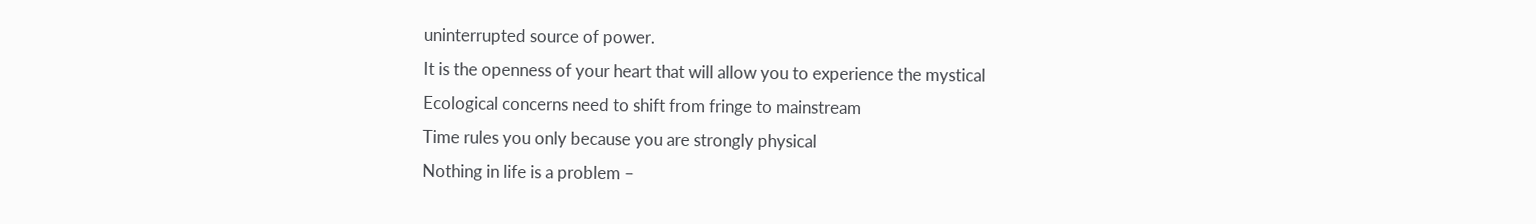uninterrupted source of power.
It is the openness of your heart that will allow you to experience the mystical
Ecological concerns need to shift from fringe to mainstream
Time rules you only because you are strongly physical
Nothing in life is a problem –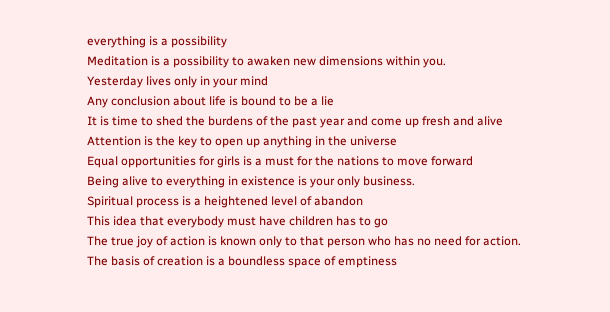everything is a possibility
Meditation is a possibility to awaken new dimensions within you.
Yesterday lives only in your mind
Any conclusion about life is bound to be a lie
It is time to shed the burdens of the past year and come up fresh and alive
Attention is the key to open up anything in the universe
Equal opportunities for girls is a must for the nations to move forward
Being alive to everything in existence is your only business.
Spiritual process is a heightened level of abandon
This idea that everybody must have children has to go
The true joy of action is known only to that person who has no need for action.
The basis of creation is a boundless space of emptiness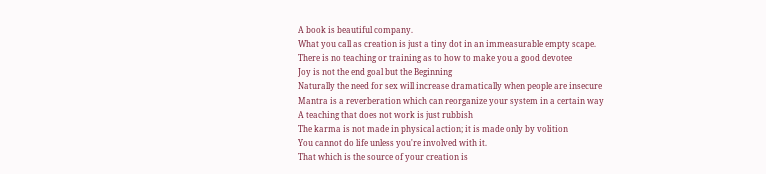A book is beautiful company.
What you call as creation is just a tiny dot in an immeasurable empty scape.
There is no teaching or training as to how to make you a good devotee
Joy is not the end goal but the Beginning
Naturally the need for sex will increase dramatically when people are insecure
Mantra is a reverberation which can reorganize your system in a certain way
A teaching that does not work is just rubbish
The karma is not made in physical action; it is made only by volition
You cannot do life unless you're involved with it.
That which is the source of your creation is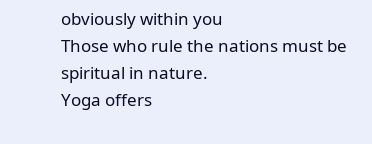obviously within you
Those who rule the nations must be spiritual in nature.
Yoga offers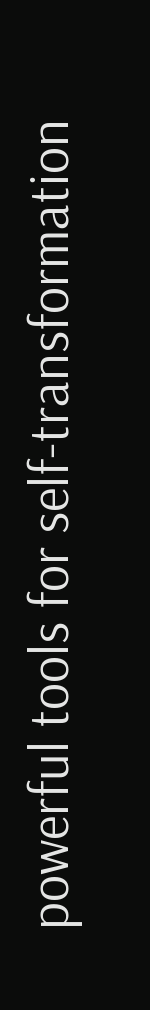powerful tools for self-transformation